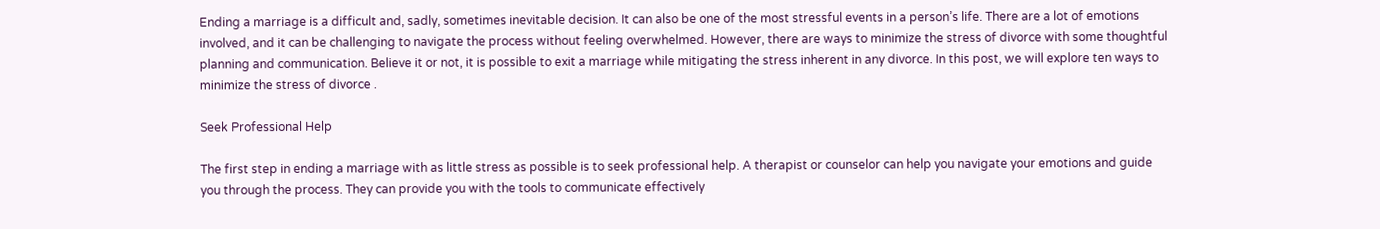Ending a marriage is a difficult and, sadly, sometimes inevitable decision. It can also be one of the most stressful events in a person’s life. There are a lot of emotions involved, and it can be challenging to navigate the process without feeling overwhelmed. However, there are ways to minimize the stress of divorce with some thoughtful planning and communication. Believe it or not, it is possible to exit a marriage while mitigating the stress inherent in any divorce. In this post, we will explore ten ways to minimize the stress of divorce .

Seek Professional Help

The first step in ending a marriage with as little stress as possible is to seek professional help. A therapist or counselor can help you navigate your emotions and guide you through the process. They can provide you with the tools to communicate effectively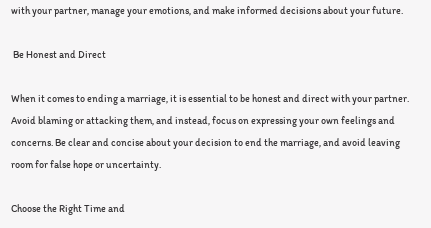with your partner, manage your emotions, and make informed decisions about your future.

 Be Honest and Direct

When it comes to ending a marriage, it is essential to be honest and direct with your partner. Avoid blaming or attacking them, and instead, focus on expressing your own feelings and concerns. Be clear and concise about your decision to end the marriage, and avoid leaving room for false hope or uncertainty.

Choose the Right Time and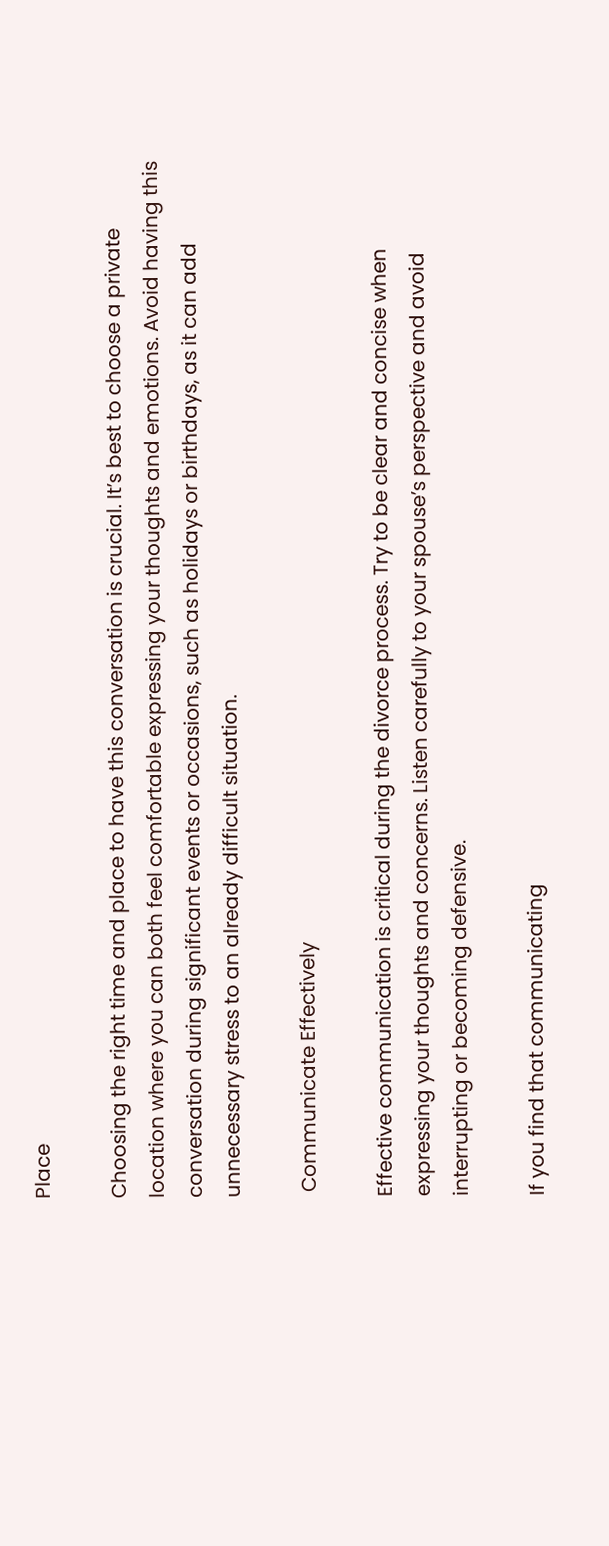Place

Choosing the right time and place to have this conversation is crucial. It’s best to choose a private location where you can both feel comfortable expressing your thoughts and emotions. Avoid having this conversation during significant events or occasions, such as holidays or birthdays, as it can add unnecessary stress to an already difficult situation.

 Communicate Effectively

Effective communication is critical during the divorce process. Try to be clear and concise when expressing your thoughts and concerns. Listen carefully to your spouse’s perspective and avoid interrupting or becoming defensive.

If you find that communicating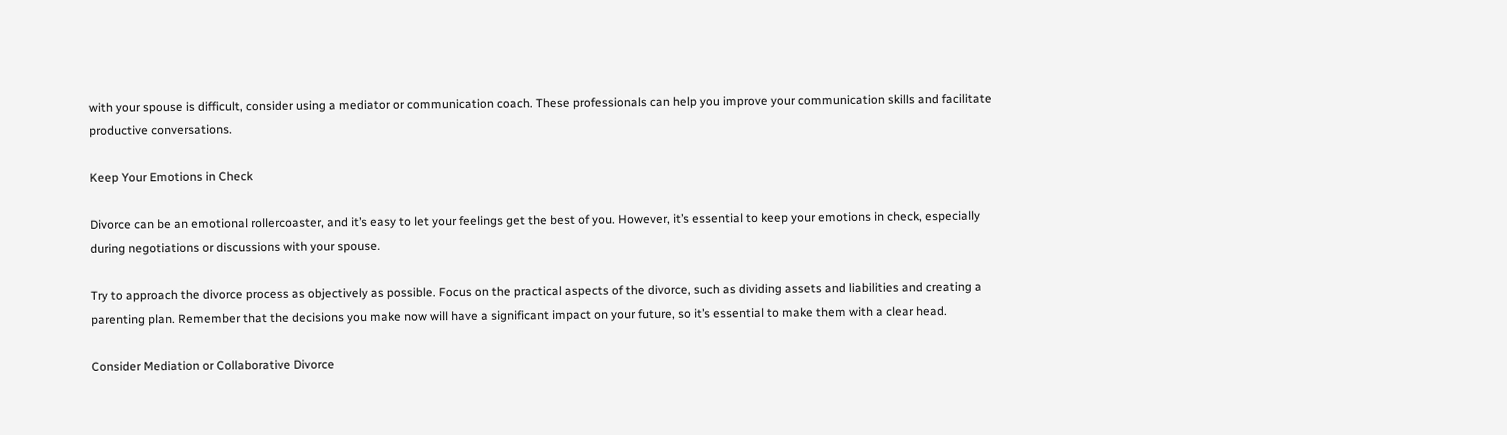with your spouse is difficult, consider using a mediator or communication coach. These professionals can help you improve your communication skills and facilitate productive conversations.

Keep Your Emotions in Check

Divorce can be an emotional rollercoaster, and it’s easy to let your feelings get the best of you. However, it’s essential to keep your emotions in check, especially during negotiations or discussions with your spouse.

Try to approach the divorce process as objectively as possible. Focus on the practical aspects of the divorce, such as dividing assets and liabilities and creating a parenting plan. Remember that the decisions you make now will have a significant impact on your future, so it’s essential to make them with a clear head.

Consider Mediation or Collaborative Divorce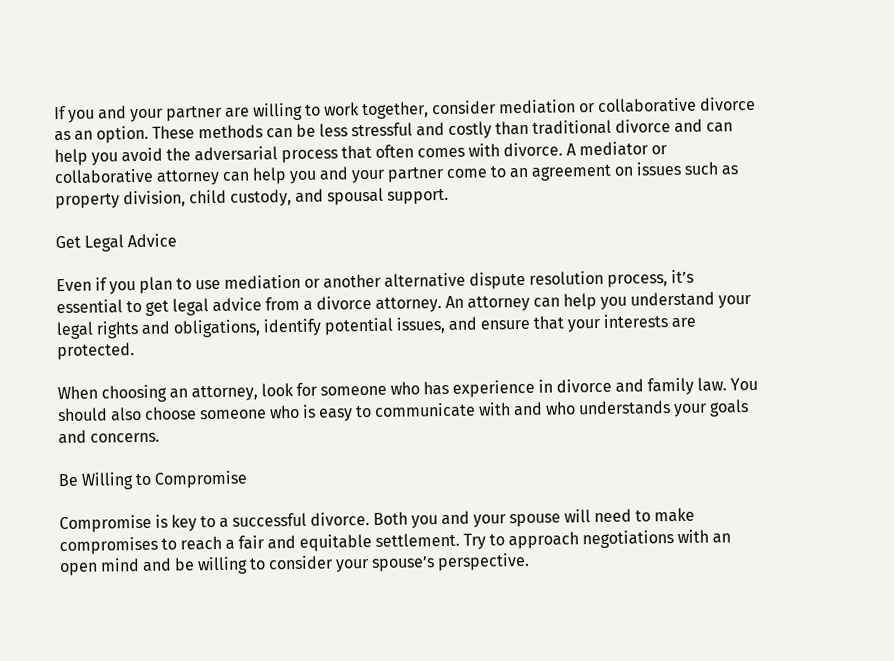If you and your partner are willing to work together, consider mediation or collaborative divorce as an option. These methods can be less stressful and costly than traditional divorce and can help you avoid the adversarial process that often comes with divorce. A mediator or collaborative attorney can help you and your partner come to an agreement on issues such as property division, child custody, and spousal support.

Get Legal Advice

Even if you plan to use mediation or another alternative dispute resolution process, it’s essential to get legal advice from a divorce attorney. An attorney can help you understand your legal rights and obligations, identify potential issues, and ensure that your interests are protected.

When choosing an attorney, look for someone who has experience in divorce and family law. You should also choose someone who is easy to communicate with and who understands your goals and concerns.

Be Willing to Compromise

Compromise is key to a successful divorce. Both you and your spouse will need to make compromises to reach a fair and equitable settlement. Try to approach negotiations with an open mind and be willing to consider your spouse’s perspective.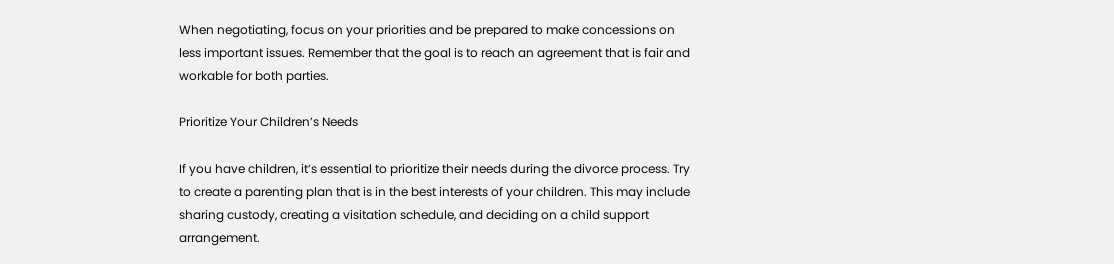When negotiating, focus on your priorities and be prepared to make concessions on less important issues. Remember that the goal is to reach an agreement that is fair and workable for both parties.

Prioritize Your Children’s Needs

If you have children, it’s essential to prioritize their needs during the divorce process. Try to create a parenting plan that is in the best interests of your children. This may include sharing custody, creating a visitation schedule, and deciding on a child support arrangement.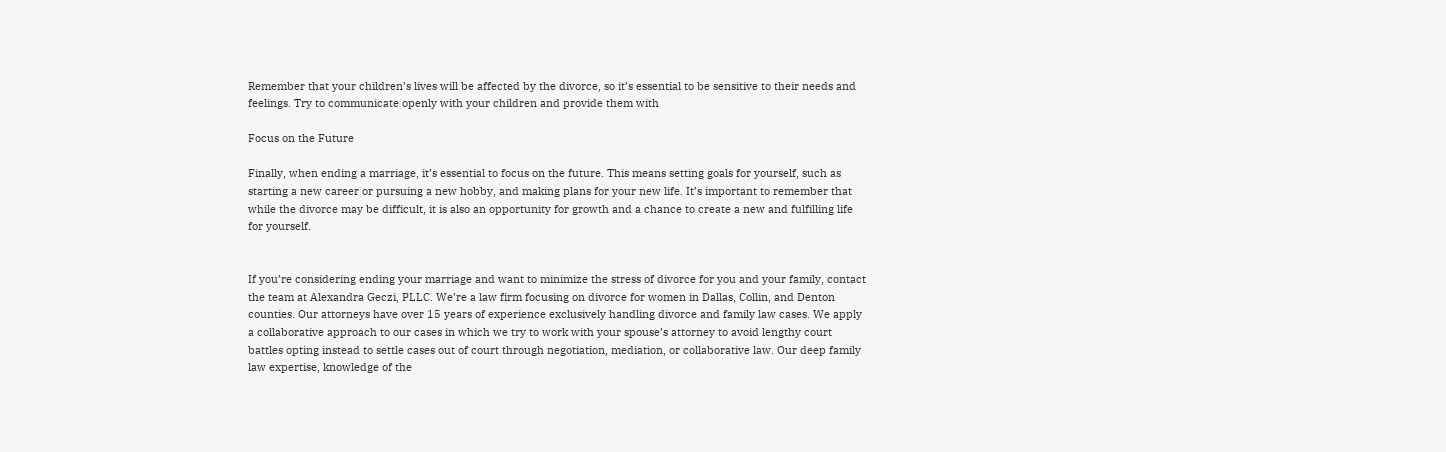Remember that your children’s lives will be affected by the divorce, so it’s essential to be sensitive to their needs and feelings. Try to communicate openly with your children and provide them with

Focus on the Future

Finally, when ending a marriage, it’s essential to focus on the future. This means setting goals for yourself, such as starting a new career or pursuing a new hobby, and making plans for your new life. It’s important to remember that while the divorce may be difficult, it is also an opportunity for growth and a chance to create a new and fulfilling life for yourself.


If you’re considering ending your marriage and want to minimize the stress of divorce for you and your family, contact the team at Alexandra Geczi, PLLC. We’re a law firm focusing on divorce for women in Dallas, Collin, and Denton counties. Our attorneys have over 15 years of experience exclusively handling divorce and family law cases. We apply a collaborative approach to our cases in which we try to work with your spouse’s attorney to avoid lengthy court battles opting instead to settle cases out of court through negotiation, mediation, or collaborative law. Our deep family law expertise, knowledge of the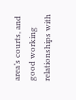area’s courts, and good working relationships with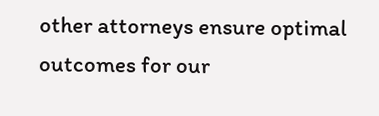other attorneys ensure optimal outcomes for our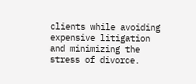clients while avoiding expensive litigation and minimizing the stress of divorce.